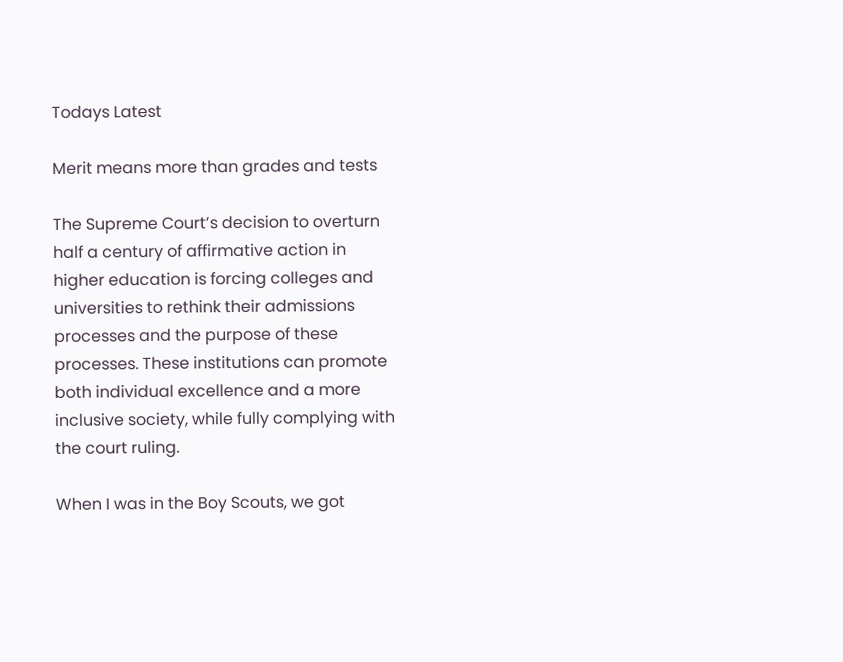Todays Latest

Merit means more than grades and tests

The Supreme Court’s decision to overturn half a century of affirmative action in higher education is forcing colleges and universities to rethink their admissions processes and the purpose of these processes. These institutions can promote both individual excellence and a more inclusive society, while fully complying with the court ruling.

When I was in the Boy Scouts, we got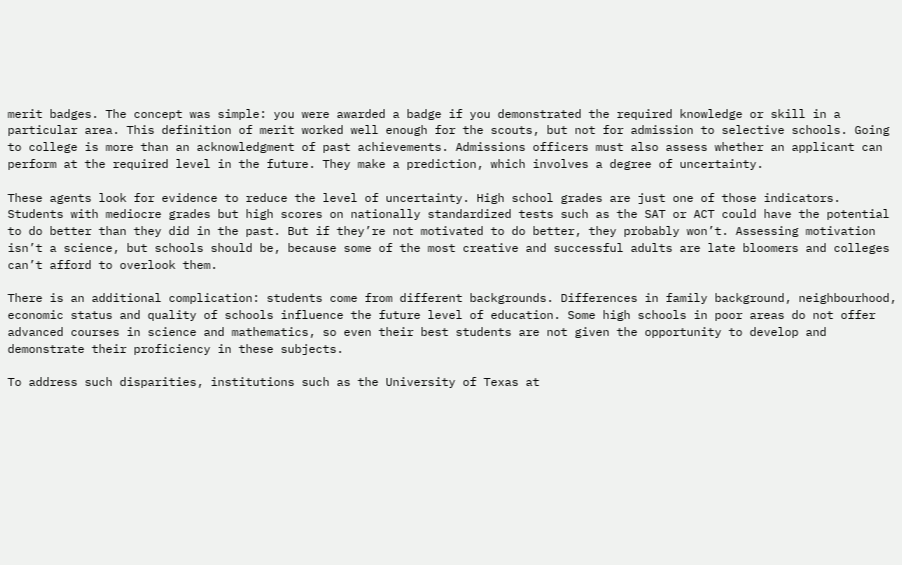merit badges. The concept was simple: you were awarded a badge if you demonstrated the required knowledge or skill in a particular area. This definition of merit worked well enough for the scouts, but not for admission to selective schools. Going to college is more than an acknowledgment of past achievements. Admissions officers must also assess whether an applicant can perform at the required level in the future. They make a prediction, which involves a degree of uncertainty.

These agents look for evidence to reduce the level of uncertainty. High school grades are just one of those indicators. Students with mediocre grades but high scores on nationally standardized tests such as the SAT or ACT could have the potential to do better than they did in the past. But if they’re not motivated to do better, they probably won’t. Assessing motivation isn’t a science, but schools should be, because some of the most creative and successful adults are late bloomers and colleges can’t afford to overlook them.

There is an additional complication: students come from different backgrounds. Differences in family background, neighbourhood, economic status and quality of schools influence the future level of education. Some high schools in poor areas do not offer advanced courses in science and mathematics, so even their best students are not given the opportunity to develop and demonstrate their proficiency in these subjects.

To address such disparities, institutions such as the University of Texas at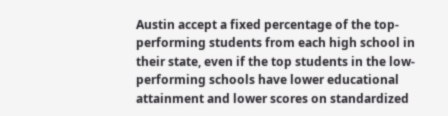Austin accept a fixed percentage of the top-performing students from each high school in their state, even if the top students in the low-performing schools have lower educational attainment and lower scores on standardized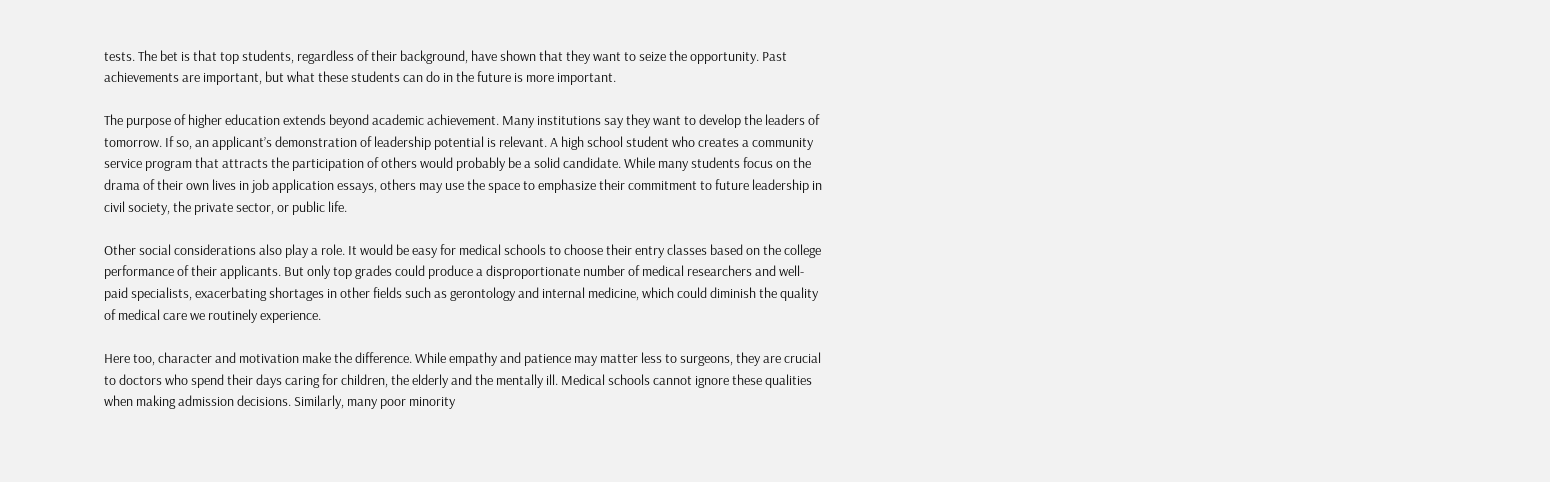tests. The bet is that top students, regardless of their background, have shown that they want to seize the opportunity. Past achievements are important, but what these students can do in the future is more important.

The purpose of higher education extends beyond academic achievement. Many institutions say they want to develop the leaders of tomorrow. If so, an applicant’s demonstration of leadership potential is relevant. A high school student who creates a community service program that attracts the participation of others would probably be a solid candidate. While many students focus on the drama of their own lives in job application essays, others may use the space to emphasize their commitment to future leadership in civil society, the private sector, or public life.

Other social considerations also play a role. It would be easy for medical schools to choose their entry classes based on the college performance of their applicants. But only top grades could produce a disproportionate number of medical researchers and well-paid specialists, exacerbating shortages in other fields such as gerontology and internal medicine, which could diminish the quality of medical care we routinely experience.

Here too, character and motivation make the difference. While empathy and patience may matter less to surgeons, they are crucial to doctors who spend their days caring for children, the elderly and the mentally ill. Medical schools cannot ignore these qualities when making admission decisions. Similarly, many poor minority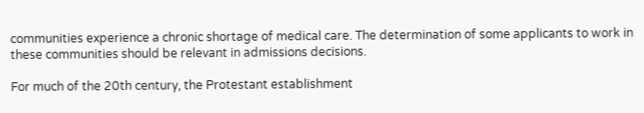communities experience a chronic shortage of medical care. The determination of some applicants to work in these communities should be relevant in admissions decisions.

For much of the 20th century, the Protestant establishment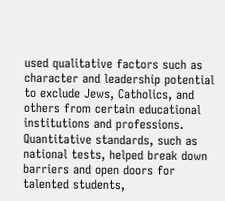used qualitative factors such as character and leadership potential to exclude Jews, Catholics, and others from certain educational institutions and professions. Quantitative standards, such as national tests, helped break down barriers and open doors for talented students,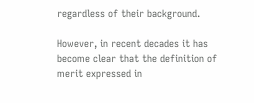regardless of their background.

However, in recent decades it has become clear that the definition of merit expressed in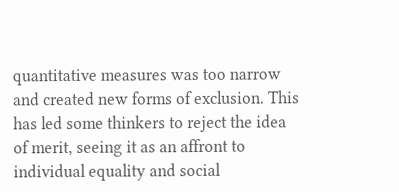quantitative measures was too narrow and created new forms of exclusion. This has led some thinkers to reject the idea of merit, seeing it as an affront to individual equality and social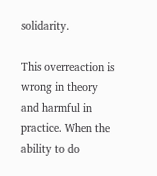solidarity.

This overreaction is wrong in theory and harmful in practice. When the ability to do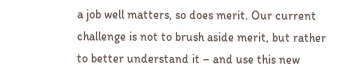a job well matters, so does merit. Our current challenge is not to brush aside merit, but rather to better understand it – and use this new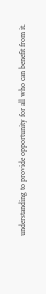understanding to provide opportunity for all who can benefit from it.